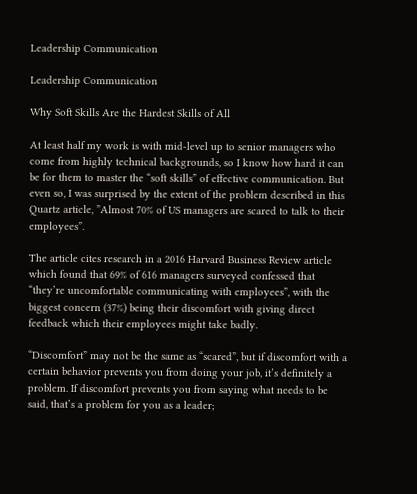Leadership Communication

Leadership Communication

Why Soft Skills Are the Hardest Skills of All

At least half my work is with mid-level up to senior managers who come from highly technical backgrounds, so I know how hard it can be for them to master the “soft skills” of effective communication. But even so, I was surprised by the extent of the problem described in this Quartz article, ”Almost 70% of US managers are scared to talk to their employees”.

The article cites research in a 2016 Harvard Business Review article which found that 69% of 616 managers surveyed confessed that “they’re uncomfortable communicating with employees”, with the biggest concern (37%) being their discomfort with giving direct feedback which their employees might take badly.

“Discomfort” may not be the same as “scared”, but if discomfort with a certain behavior prevents you from doing your job, it’s definitely a problem. If discomfort prevents you from saying what needs to be said, that’s a problem for you as a leader;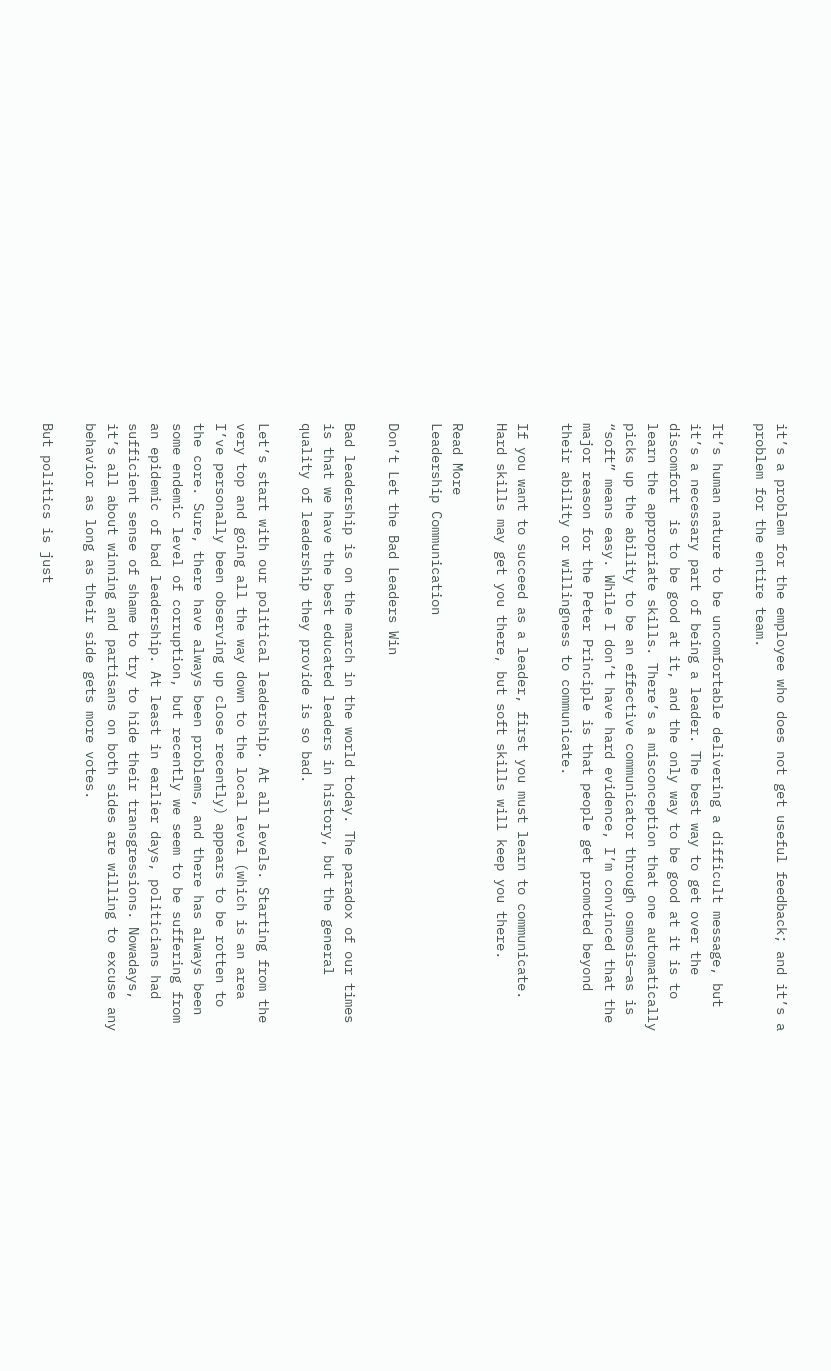it’s a problem for the employee who does not get useful feedback; and it’s a problem for the entire team.

It’s human nature to be uncomfortable delivering a difficult message, but it’s a necessary part of being a leader. The best way to get over the discomfort  is to be good at it, and the only way to be good at it is to learn the appropriate skills. There’s a misconception that one automatically picks up the ability to be an effective communicator through osmosis—as is “soft” means easy. While I don’t have hard evidence, I’m convinced that the major reason for the Peter Principle is that people get promoted beyond their ability or willingness to communicate.

If you want to succeed as a leader, first you must learn to communicate. Hard skills may get you there, but soft skills will keep you there.

Read More
Leadership Communication

Don’t Let the Bad Leaders Win

Bad leadership is on the march in the world today. The paradox of our times is that we have the best educated leaders in history, but the general quality of leadership they provide is so bad.

Let’s start with our political leadership. At all levels. Starting from the very top and going all the way down to the local level (which is an area I’ve personally been observing up close recently) appears to be rotten to the core. Sure, there have always been problems, and there has always been some endemic level of corruption, but recently we seem to be suffering from an epidemic of bad leadership. At least in earlier days, politicians had sufficient sense of shame to try to hide their transgressions. Nowadays, it’s all about winning and partisans on both sides are willing to excuse any behavior as long as their side gets more votes.

But politics is just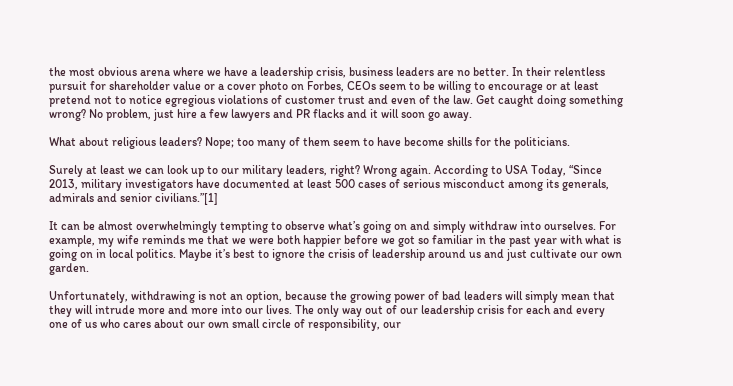the most obvious arena where we have a leadership crisis, business leaders are no better. In their relentless pursuit for shareholder value or a cover photo on Forbes, CEOs seem to be willing to encourage or at least pretend not to notice egregious violations of customer trust and even of the law. Get caught doing something wrong? No problem, just hire a few lawyers and PR flacks and it will soon go away.

What about religious leaders? Nope; too many of them seem to have become shills for the politicians.

Surely at least we can look up to our military leaders, right? Wrong again. According to USA Today, “Since 2013, military investigators have documented at least 500 cases of serious misconduct among its generals, admirals and senior civilians.”[1]

It can be almost overwhelmingly tempting to observe what’s going on and simply withdraw into ourselves. For example, my wife reminds me that we were both happier before we got so familiar in the past year with what is going on in local politics. Maybe it’s best to ignore the crisis of leadership around us and just cultivate our own garden.

Unfortunately, withdrawing is not an option, because the growing power of bad leaders will simply mean that they will intrude more and more into our lives. The only way out of our leadership crisis for each and every one of us who cares about our own small circle of responsibility, our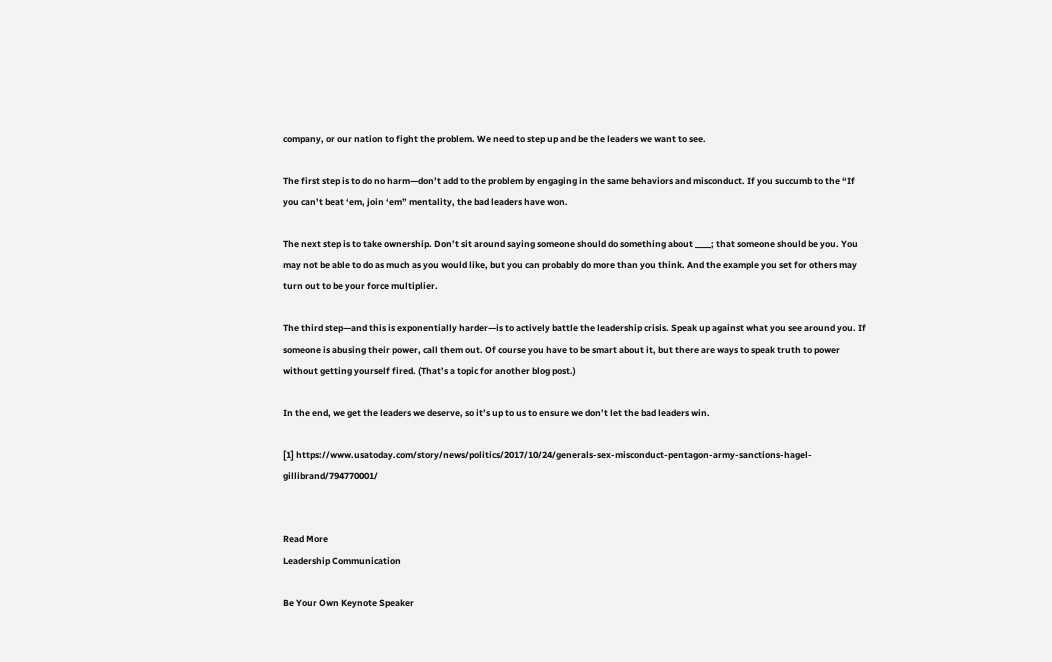company, or our nation to fight the problem. We need to step up and be the leaders we want to see.

The first step is to do no harm—don’t add to the problem by engaging in the same behaviors and misconduct. If you succumb to the “If you can’t beat ‘em, join ‘em” mentality, the bad leaders have won.

The next step is to take ownership. Don’t sit around saying someone should do something about ____; that someone should be you. You may not be able to do as much as you would like, but you can probably do more than you think. And the example you set for others may turn out to be your force multiplier.

The third step—and this is exponentially harder—is to actively battle the leadership crisis. Speak up against what you see around you. If someone is abusing their power, call them out. Of course you have to be smart about it, but there are ways to speak truth to power without getting yourself fired. (That’s a topic for another blog post.)

In the end, we get the leaders we deserve, so it’s up to us to ensure we don’t let the bad leaders win.

[1] https://www.usatoday.com/story/news/politics/2017/10/24/generals-sex-misconduct-pentagon-army-sanctions-hagel-gillibrand/794770001/


Read More
Leadership Communication

Be Your Own Keynote Speaker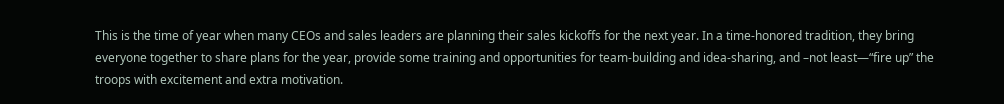This is the time of year when many CEOs and sales leaders are planning their sales kickoffs for the next year. In a time-honored tradition, they bring everyone together to share plans for the year, provide some training and opportunities for team-building and idea-sharing, and –not least—“fire up” the troops with excitement and extra motivation.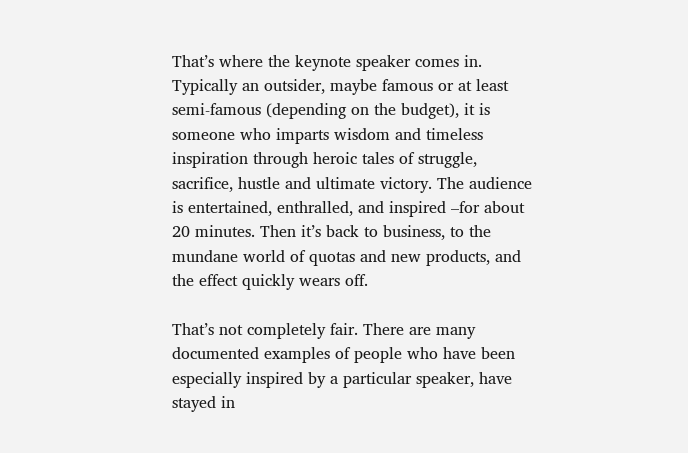That’s where the keynote speaker comes in. Typically an outsider, maybe famous or at least semi-famous (depending on the budget), it is someone who imparts wisdom and timeless inspiration through heroic tales of struggle, sacrifice, hustle and ultimate victory. The audience is entertained, enthralled, and inspired –for about 20 minutes. Then it’s back to business, to the mundane world of quotas and new products, and the effect quickly wears off.

That’s not completely fair. There are many documented examples of people who have been especially inspired by a particular speaker, have stayed in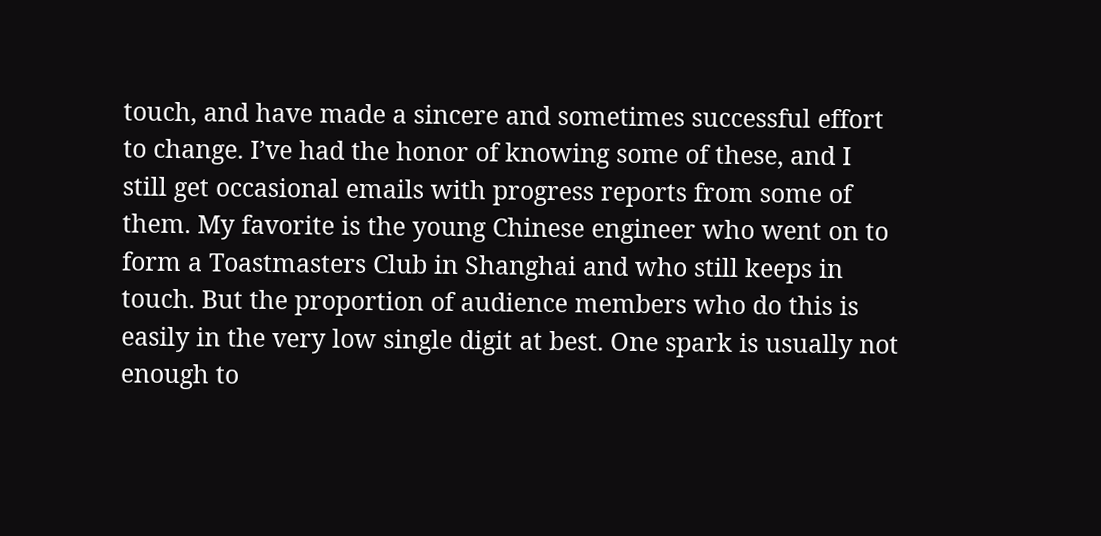touch, and have made a sincere and sometimes successful effort to change. I’ve had the honor of knowing some of these, and I still get occasional emails with progress reports from some of them. My favorite is the young Chinese engineer who went on to form a Toastmasters Club in Shanghai and who still keeps in touch. But the proportion of audience members who do this is easily in the very low single digit at best. One spark is usually not enough to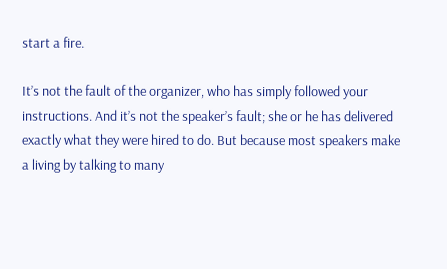start a fire.

It’s not the fault of the organizer, who has simply followed your instructions. And it’s not the speaker’s fault; she or he has delivered exactly what they were hired to do. But because most speakers make a living by talking to many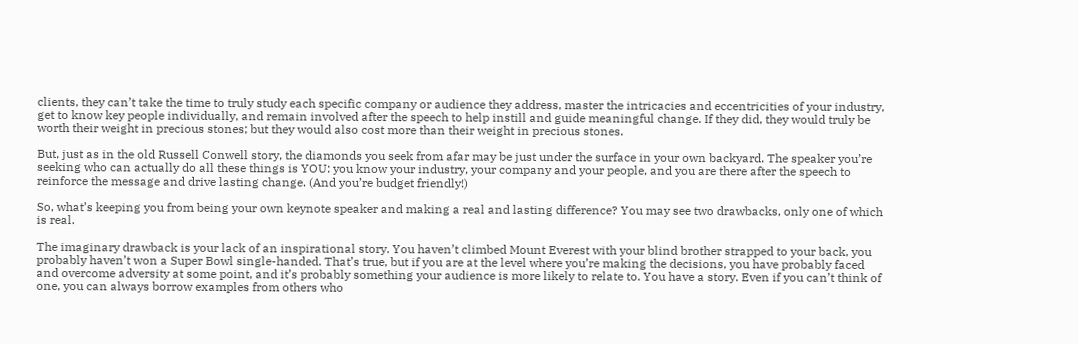clients, they can’t take the time to truly study each specific company or audience they address, master the intricacies and eccentricities of your industry, get to know key people individually, and remain involved after the speech to help instill and guide meaningful change. If they did, they would truly be worth their weight in precious stones; but they would also cost more than their weight in precious stones.

But, just as in the old Russell Conwell story, the diamonds you seek from afar may be just under the surface in your own backyard. The speaker you’re seeking who can actually do all these things is YOU: you know your industry, your company and your people, and you are there after the speech to reinforce the message and drive lasting change. (And you’re budget friendly!)

So, what’s keeping you from being your own keynote speaker and making a real and lasting difference? You may see two drawbacks, only one of which is real.

The imaginary drawback is your lack of an inspirational story. You haven’t climbed Mount Everest with your blind brother strapped to your back, you probably haven’t won a Super Bowl single-handed. That’s true, but if you are at the level where you’re making the decisions, you have probably faced and overcome adversity at some point, and it’s probably something your audience is more likely to relate to. You have a story. Even if you can’t think of one, you can always borrow examples from others who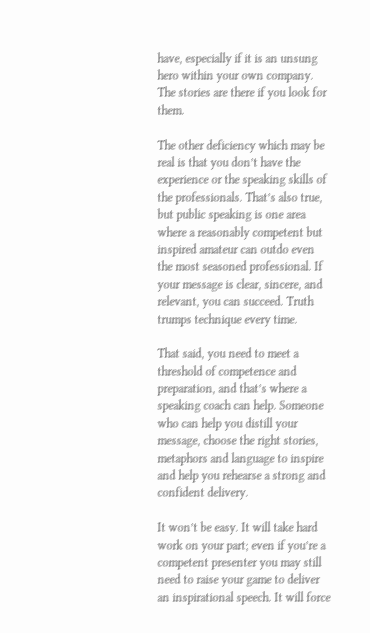have, especially if it is an unsung hero within your own company. The stories are there if you look for them.

The other deficiency which may be real is that you don’t have the experience or the speaking skills of the professionals. That’s also true, but public speaking is one area where a reasonably competent but inspired amateur can outdo even the most seasoned professional. If your message is clear, sincere, and relevant, you can succeed. Truth trumps technique every time.

That said, you need to meet a threshold of competence and preparation, and that’s where a speaking coach can help. Someone who can help you distill your message, choose the right stories, metaphors and language to inspire and help you rehearse a strong and confident delivery.

It won’t be easy. It will take hard work on your part; even if you’re a competent presenter you may still need to raise your game to deliver an inspirational speech. It will force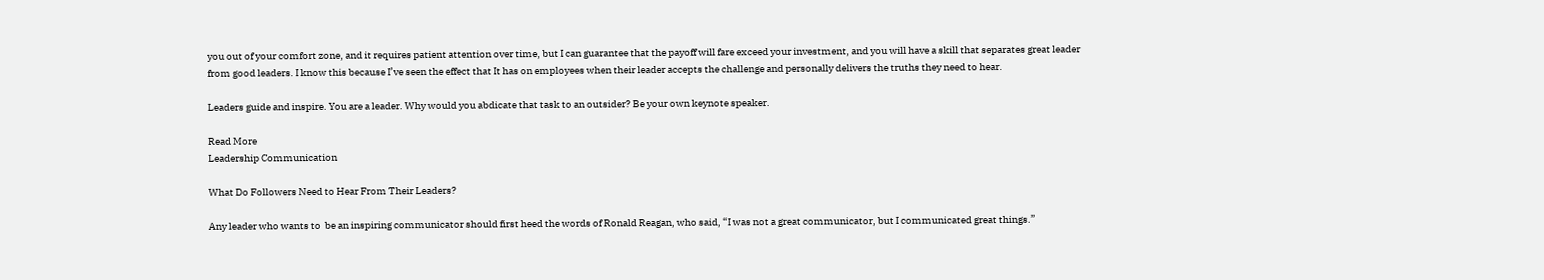you out of your comfort zone, and it requires patient attention over time, but I can guarantee that the payoff will fare exceed your investment, and you will have a skill that separates great leader from good leaders. I know this because I’ve seen the effect that It has on employees when their leader accepts the challenge and personally delivers the truths they need to hear.

Leaders guide and inspire. You are a leader. Why would you abdicate that task to an outsider? Be your own keynote speaker.

Read More
Leadership Communication

What Do Followers Need to Hear From Their Leaders?

Any leader who wants to  be an inspiring communicator should first heed the words of Ronald Reagan, who said, “I was not a great communicator, but I communicated great things.”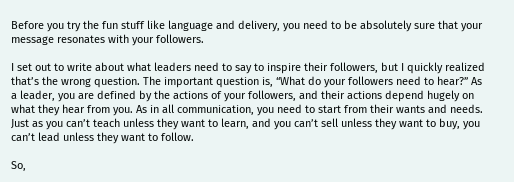Before you try the fun stuff like language and delivery, you need to be absolutely sure that your message resonates with your followers.

I set out to write about what leaders need to say to inspire their followers, but I quickly realized that’s the wrong question. The important question is, “What do your followers need to hear?” As a leader, you are defined by the actions of your followers, and their actions depend hugely on what they hear from you. As in all communication, you need to start from their wants and needs. Just as you can’t teach unless they want to learn, and you can’t sell unless they want to buy, you can’t lead unless they want to follow.

So,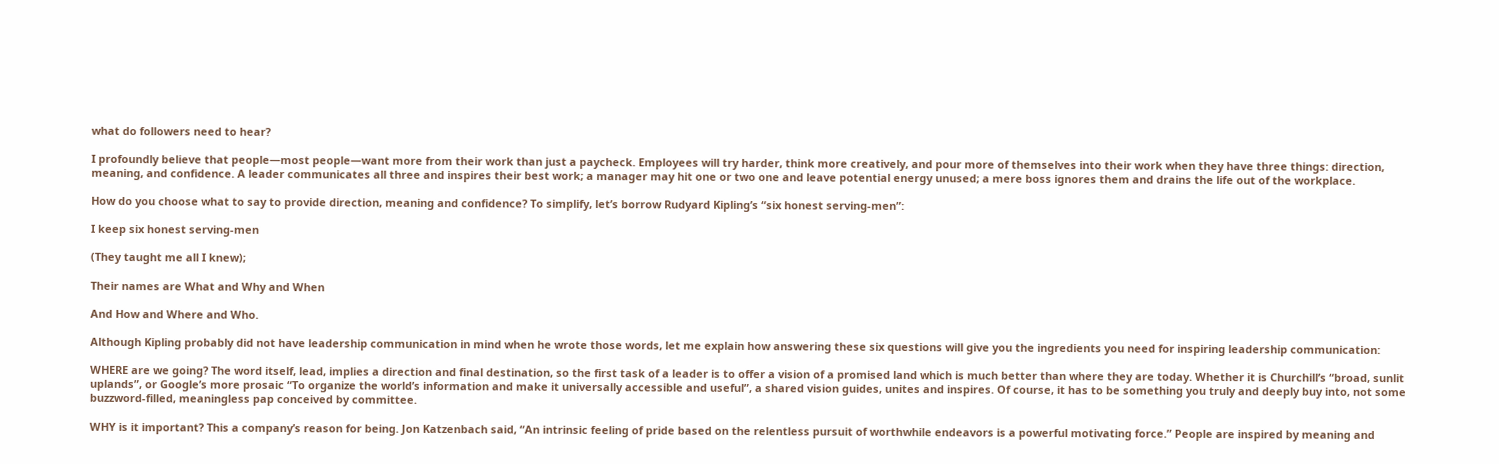what do followers need to hear?

I profoundly believe that people—most people—want more from their work than just a paycheck. Employees will try harder, think more creatively, and pour more of themselves into their work when they have three things: direction, meaning, and confidence. A leader communicates all three and inspires their best work; a manager may hit one or two one and leave potential energy unused; a mere boss ignores them and drains the life out of the workplace.

How do you choose what to say to provide direction, meaning and confidence? To simplify, let’s borrow Rudyard Kipling’s “six honest serving-men”:

I keep six honest serving-men

(They taught me all I knew);

Their names are What and Why and When

And How and Where and Who.

Although Kipling probably did not have leadership communication in mind when he wrote those words, let me explain how answering these six questions will give you the ingredients you need for inspiring leadership communication:

WHERE are we going? The word itself, lead, implies a direction and final destination, so the first task of a leader is to offer a vision of a promised land which is much better than where they are today. Whether it is Churchill’s “broad, sunlit uplands”, or Google’s more prosaic “To organize the world’s information and make it universally accessible and useful”, a shared vision guides, unites and inspires. Of course, it has to be something you truly and deeply buy into, not some buzzword-filled, meaningless pap conceived by committee.

WHY is it important? This a company’s reason for being. Jon Katzenbach said, “An intrinsic feeling of pride based on the relentless pursuit of worthwhile endeavors is a powerful motivating force.” People are inspired by meaning and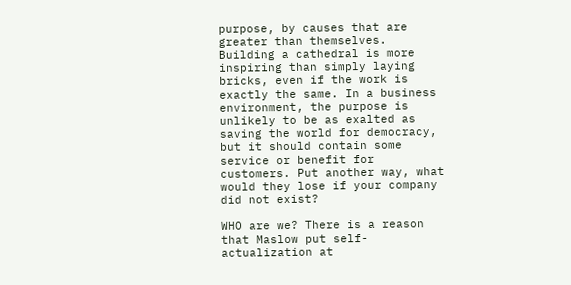purpose, by causes that are greater than themselves. Building a cathedral is more inspiring than simply laying bricks, even if the work is exactly the same. In a business environment, the purpose is unlikely to be as exalted as saving the world for democracy, but it should contain some service or benefit for customers. Put another way, what would they lose if your company did not exist?

WHO are we? There is a reason that Maslow put self-actualization at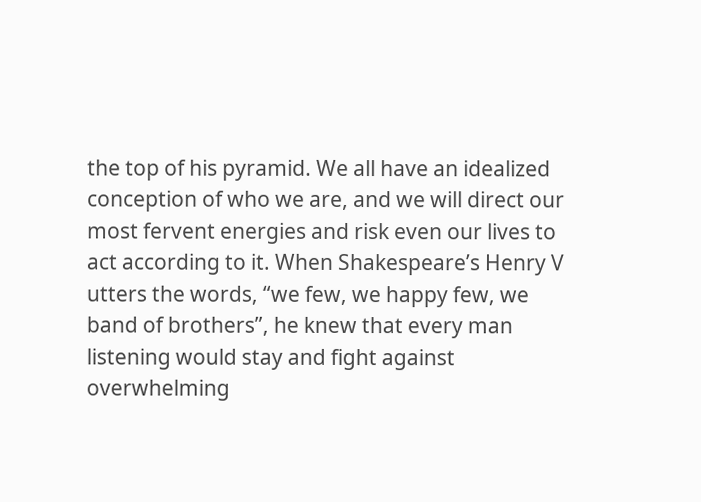the top of his pyramid. We all have an idealized conception of who we are, and we will direct our most fervent energies and risk even our lives to act according to it. When Shakespeare’s Henry V utters the words, “we few, we happy few, we band of brothers”, he knew that every man listening would stay and fight against overwhelming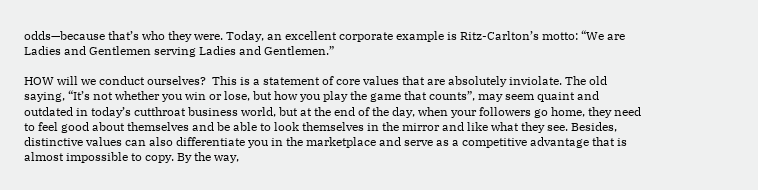odds—because that’s who they were. Today, an excellent corporate example is Ritz-Carlton’s motto: “We are Ladies and Gentlemen serving Ladies and Gentlemen.”

HOW will we conduct ourselves?  This is a statement of core values that are absolutely inviolate. The old saying, “It’s not whether you win or lose, but how you play the game that counts”, may seem quaint and outdated in today’s cutthroat business world, but at the end of the day, when your followers go home, they need to feel good about themselves and be able to look themselves in the mirror and like what they see. Besides, distinctive values can also differentiate you in the marketplace and serve as a competitive advantage that is almost impossible to copy. By the way,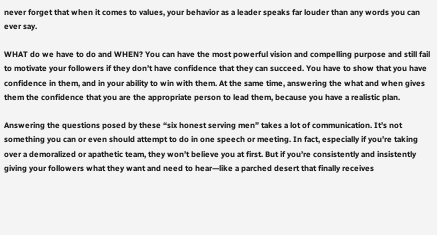never forget that when it comes to values, your behavior as a leader speaks far louder than any words you can ever say.

WHAT do we have to do and WHEN? You can have the most powerful vision and compelling purpose and still fail to motivate your followers if they don’t have confidence that they can succeed. You have to show that you have confidence in them, and in your ability to win with them. At the same time, answering the what and when gives them the confidence that you are the appropriate person to lead them, because you have a realistic plan.

Answering the questions posed by these “six honest serving men” takes a lot of communication. It’s not something you can or even should attempt to do in one speech or meeting. In fact, especially if you’re taking over a demoralized or apathetic team, they won’t believe you at first. But if you’re consistently and insistently giving your followers what they want and need to hear—like a parched desert that finally receives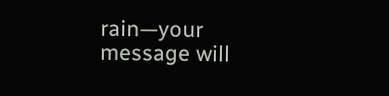rain—your message will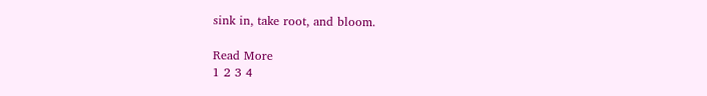sink in, take root, and bloom.

Read More
1 2 3 4